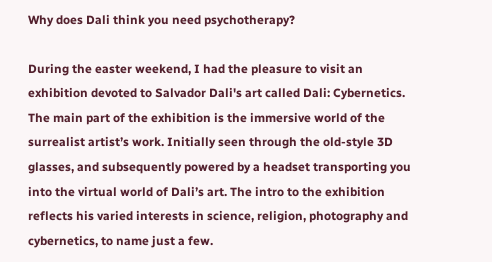Why does Dali think you need psychotherapy?

During the easter weekend, I had the pleasure to visit an exhibition devoted to Salvador Dali's art called Dali: Cybernetics. The main part of the exhibition is the immersive world of the surrealist artist’s work. Initially seen through the old-style 3D glasses, and subsequently powered by a headset transporting you into the virtual world of Dali’s art. The intro to the exhibition reflects his varied interests in science, religion, photography and cybernetics, to name just a few.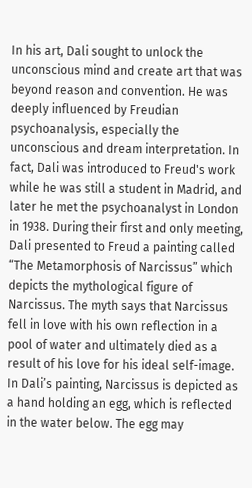In his art, Dali sought to unlock the unconscious mind and create art that was beyond reason and convention. He was deeply influenced by Freudian psychoanalysis, especially the unconscious and dream interpretation. In fact, Dali was introduced to Freud's work while he was still a student in Madrid, and later he met the psychoanalyst in London in 1938. During their first and only meeting, Dali presented to Freud a painting called “The Metamorphosis of Narcissus” which depicts the mythological figure of Narcissus. The myth says that Narcissus fell in love with his own reflection in a pool of water and ultimately died as a result of his love for his ideal self-image. In Dali’s painting, Narcissus is depicted as a hand holding an egg, which is reflected in the water below. The egg may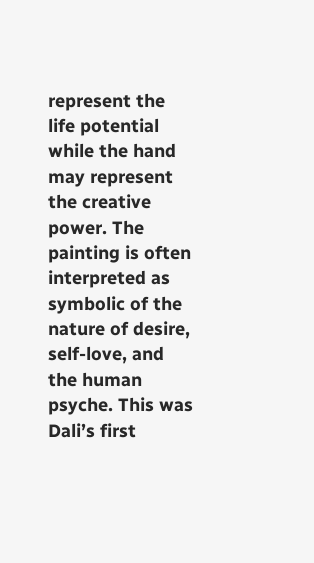represent the life potential while the hand may represent the creative power. The painting is often interpreted as symbolic of the nature of desire, self-love, and the human psyche. This was Dali’s first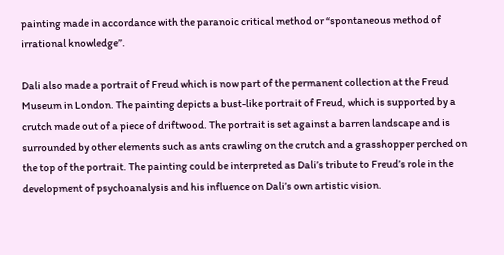painting made in accordance with the paranoic critical method or “spontaneous method of irrational knowledge”.

Dali also made a portrait of Freud which is now part of the permanent collection at the Freud Museum in London. The painting depicts a bust-like portrait of Freud, which is supported by a crutch made out of a piece of driftwood. The portrait is set against a barren landscape and is surrounded by other elements such as ants crawling on the crutch and a grasshopper perched on the top of the portrait. The painting could be interpreted as Dali’s tribute to Freud’s role in the development of psychoanalysis and his influence on Dali’s own artistic vision.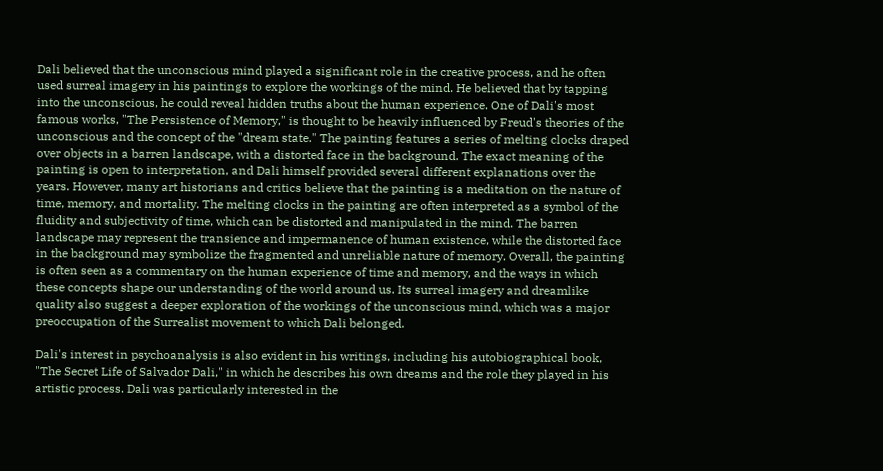Dali believed that the unconscious mind played a significant role in the creative process, and he often used surreal imagery in his paintings to explore the workings of the mind. He believed that by tapping into the unconscious, he could reveal hidden truths about the human experience. One of Dali's most famous works, "The Persistence of Memory," is thought to be heavily influenced by Freud's theories of the unconscious and the concept of the "dream state." The painting features a series of melting clocks draped over objects in a barren landscape, with a distorted face in the background. The exact meaning of the painting is open to interpretation, and Dali himself provided several different explanations over the years. However, many art historians and critics believe that the painting is a meditation on the nature of time, memory, and mortality. The melting clocks in the painting are often interpreted as a symbol of the fluidity and subjectivity of time, which can be distorted and manipulated in the mind. The barren landscape may represent the transience and impermanence of human existence, while the distorted face in the background may symbolize the fragmented and unreliable nature of memory. Overall, the painting is often seen as a commentary on the human experience of time and memory, and the ways in which these concepts shape our understanding of the world around us. Its surreal imagery and dreamlike quality also suggest a deeper exploration of the workings of the unconscious mind, which was a major preoccupation of the Surrealist movement to which Dali belonged.

Dali's interest in psychoanalysis is also evident in his writings, including his autobiographical book, "The Secret Life of Salvador Dali," in which he describes his own dreams and the role they played in his artistic process. Dali was particularly interested in the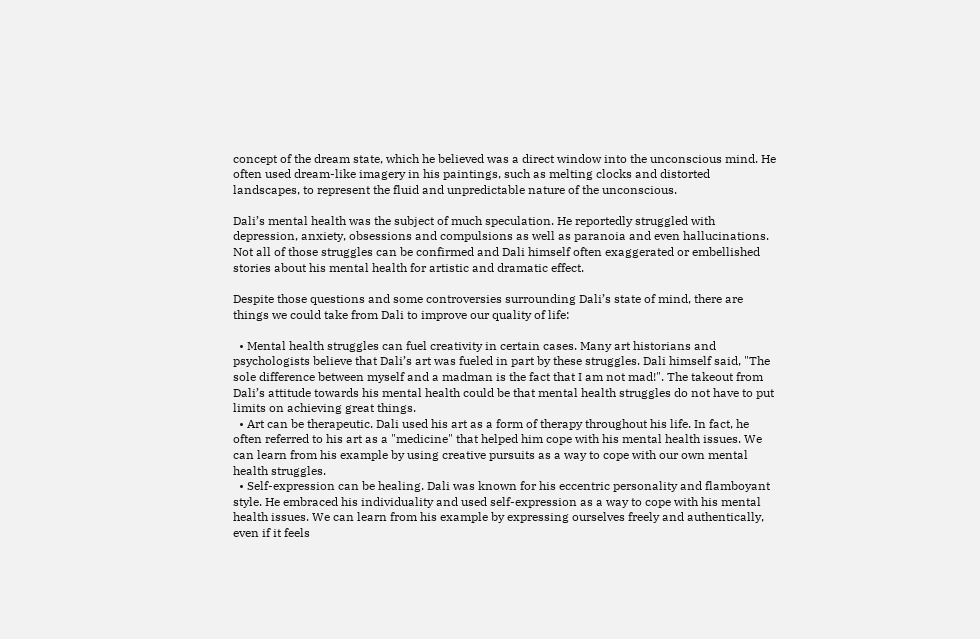concept of the dream state, which he believed was a direct window into the unconscious mind. He often used dream-like imagery in his paintings, such as melting clocks and distorted landscapes, to represent the fluid and unpredictable nature of the unconscious.

Dali’s mental health was the subject of much speculation. He reportedly struggled with depression, anxiety, obsessions and compulsions as well as paranoia and even hallucinations. Not all of those struggles can be confirmed and Dali himself often exaggerated or embellished stories about his mental health for artistic and dramatic effect.

Despite those questions and some controversies surrounding Dali’s state of mind, there are things we could take from Dali to improve our quality of life:

  • Mental health struggles can fuel creativity in certain cases. Many art historians and psychologists believe that Dali’s art was fueled in part by these struggles. Dali himself said, "The sole difference between myself and a madman is the fact that I am not mad!". The takeout from Dali’s attitude towards his mental health could be that mental health struggles do not have to put limits on achieving great things.
  • Art can be therapeutic. Dali used his art as a form of therapy throughout his life. In fact, he often referred to his art as a "medicine" that helped him cope with his mental health issues. We can learn from his example by using creative pursuits as a way to cope with our own mental health struggles.
  • Self-expression can be healing. Dali was known for his eccentric personality and flamboyant style. He embraced his individuality and used self-expression as a way to cope with his mental health issues. We can learn from his example by expressing ourselves freely and authentically, even if it feels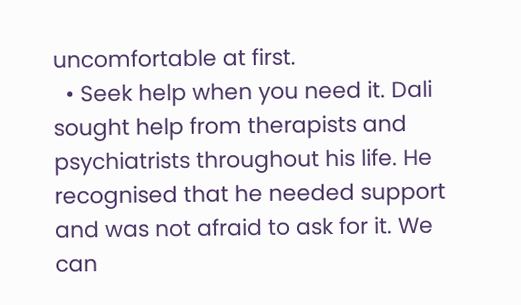uncomfortable at first.
  • Seek help when you need it. Dali sought help from therapists and psychiatrists throughout his life. He recognised that he needed support and was not afraid to ask for it. We can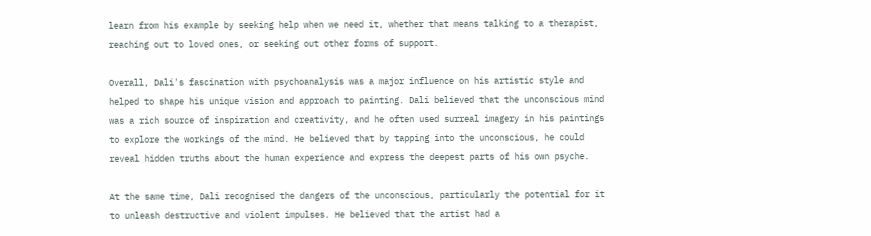learn from his example by seeking help when we need it, whether that means talking to a therapist, reaching out to loved ones, or seeking out other forms of support.

Overall, Dali's fascination with psychoanalysis was a major influence on his artistic style and helped to shape his unique vision and approach to painting. Dali believed that the unconscious mind was a rich source of inspiration and creativity, and he often used surreal imagery in his paintings to explore the workings of the mind. He believed that by tapping into the unconscious, he could reveal hidden truths about the human experience and express the deepest parts of his own psyche.

At the same time, Dali recognised the dangers of the unconscious, particularly the potential for it to unleash destructive and violent impulses. He believed that the artist had a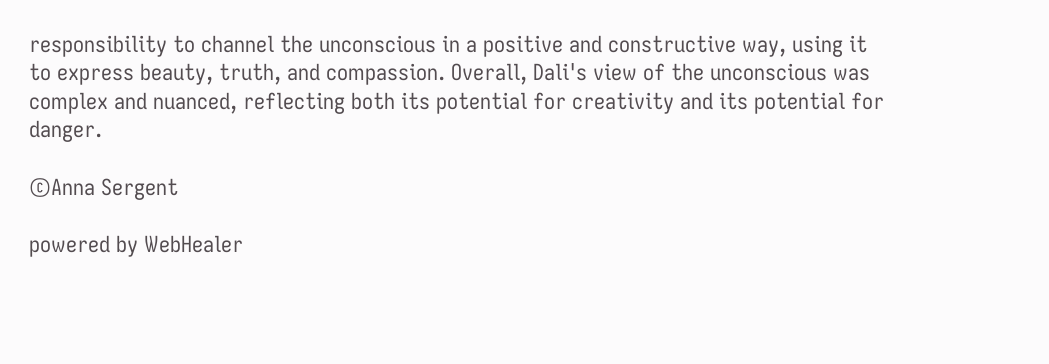responsibility to channel the unconscious in a positive and constructive way, using it to express beauty, truth, and compassion. Overall, Dali's view of the unconscious was complex and nuanced, reflecting both its potential for creativity and its potential for danger.

©Anna Sergent

powered by WebHealer